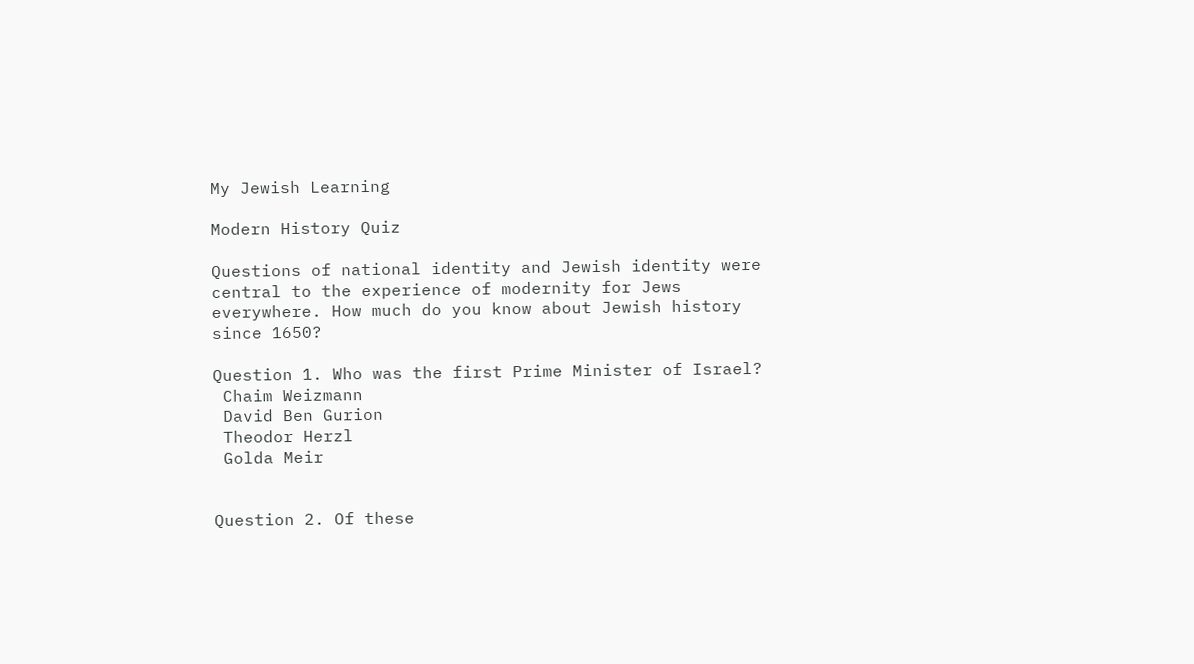My Jewish Learning

Modern History Quiz

Questions of national identity and Jewish identity were central to the experience of modernity for Jews everywhere. How much do you know about Jewish history since 1650?

Question 1. Who was the first Prime Minister of Israel?
 Chaim Weizmann
 David Ben Gurion
 Theodor Herzl
 Golda Meir


Question 2. Of these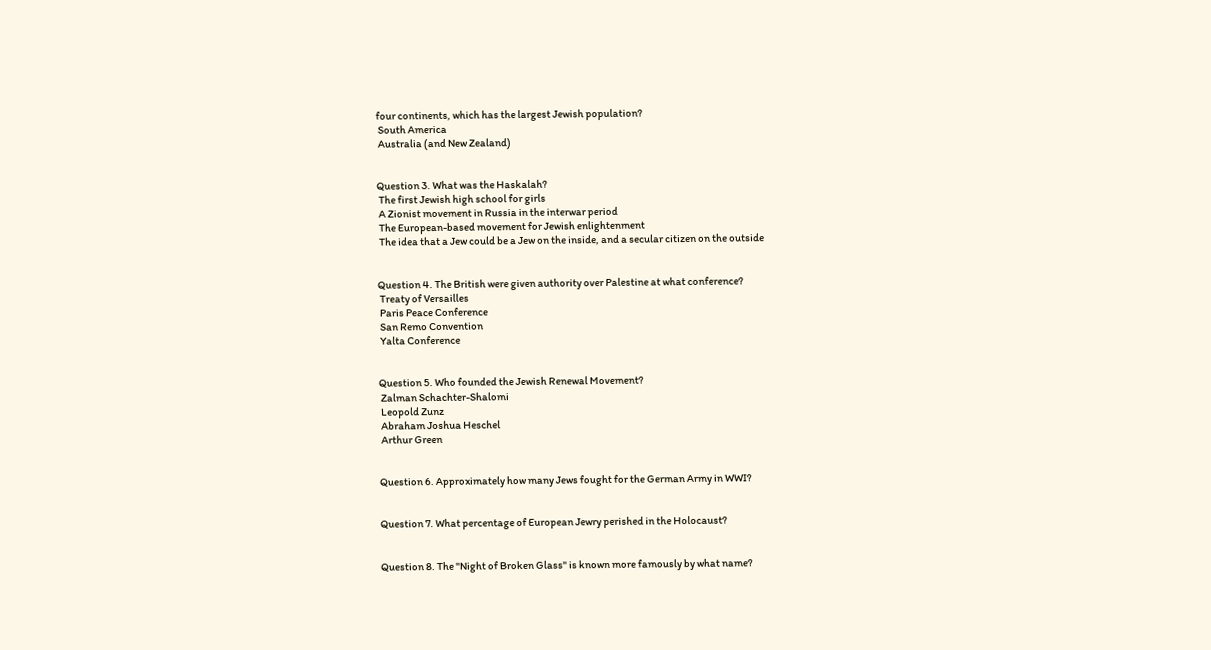four continents, which has the largest Jewish population?
 South America
 Australia (and New Zealand)


Question 3. What was the Haskalah?
 The first Jewish high school for girls
 A Zionist movement in Russia in the interwar period
 The European-based movement for Jewish enlightenment
 The idea that a Jew could be a Jew on the inside, and a secular citizen on the outside


Question 4. The British were given authority over Palestine at what conference?
 Treaty of Versailles
 Paris Peace Conference
 San Remo Convention
 Yalta Conference


Question 5. Who founded the Jewish Renewal Movement?
 Zalman Schachter-Shalomi
 Leopold Zunz
 Abraham Joshua Heschel
 Arthur Green


Question 6. Approximately how many Jews fought for the German Army in WWI?


Question 7. What percentage of European Jewry perished in the Holocaust?


Question 8. The "Night of Broken Glass" is known more famously by what name?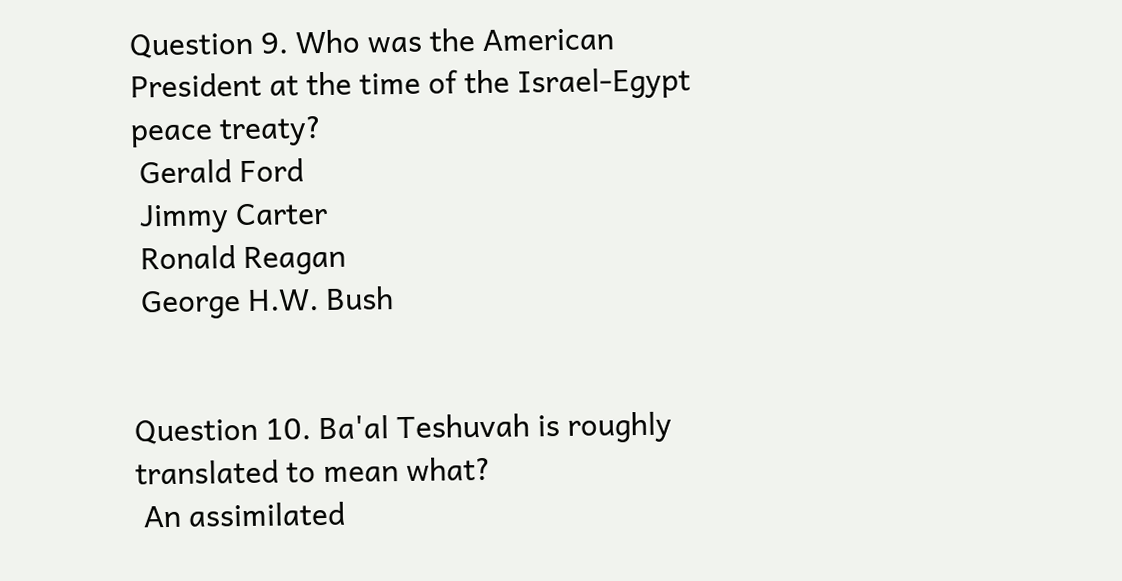Question 9. Who was the American President at the time of the Israel-Egypt peace treaty?
 Gerald Ford
 Jimmy Carter
 Ronald Reagan
 George H.W. Bush


Question 10. Ba'al Teshuvah is roughly translated to mean what?
 An assimilated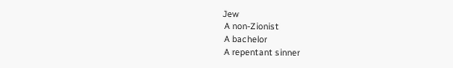Jew
 A non-Zionist
 A bachelor
 A repentant sinner